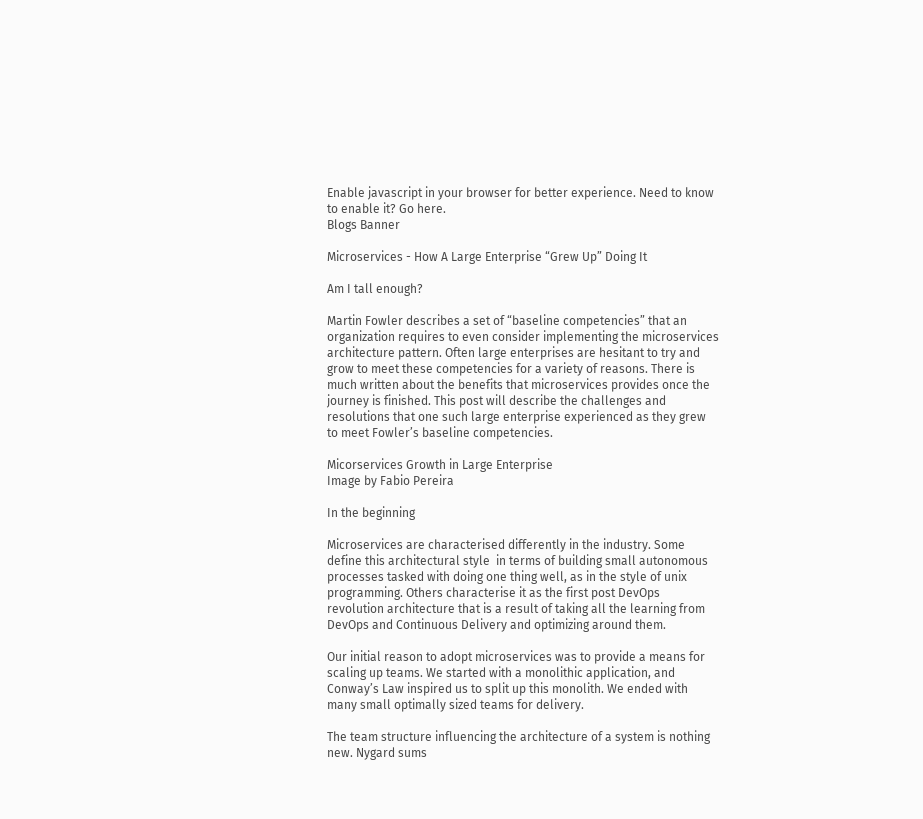Enable javascript in your browser for better experience. Need to know to enable it? Go here.
Blogs Banner

Microservices - How A Large Enterprise “Grew Up” Doing It

Am I tall enough?

Martin Fowler describes a set of “baseline competencies” that an organization requires to even consider implementing the microservices architecture pattern. Often large enterprises are hesitant to try and grow to meet these competencies for a variety of reasons. There is much written about the benefits that microservices provides once the journey is finished. This post will describe the challenges and resolutions that one such large enterprise experienced as they grew to meet Fowler’s baseline competencies.

Micorservices Growth in Large Enterprise
Image by Fabio Pereira

In the beginning

Microservices are characterised differently in the industry. Some define this architectural style  in terms of building small autonomous processes tasked with doing one thing well, as in the style of unix programming. Others characterise it as the first post DevOps revolution architecture that is a result of taking all the learning from DevOps and Continuous Delivery and optimizing around them.

Our initial reason to adopt microservices was to provide a means for scaling up teams. We started with a monolithic application, and Conway’s Law inspired us to split up this monolith. We ended with many small optimally sized teams for delivery.

The team structure influencing the architecture of a system is nothing new. Nygard sums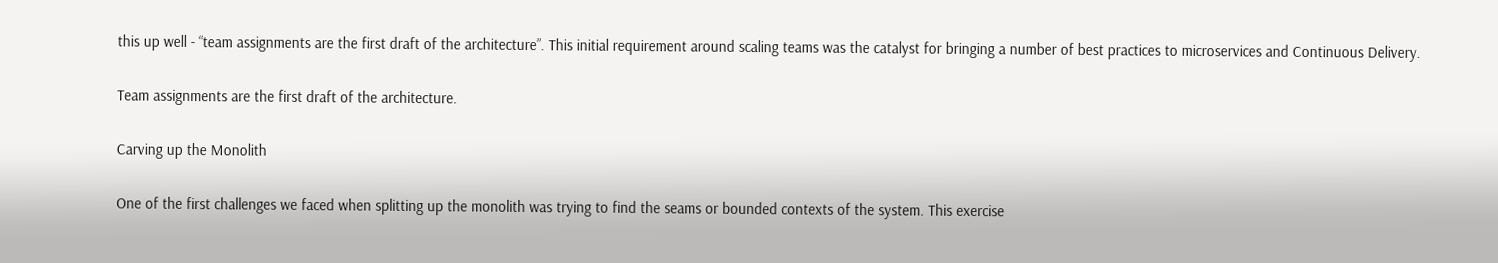this up well - “team assignments are the first draft of the architecture”. This initial requirement around scaling teams was the catalyst for bringing a number of best practices to microservices and Continuous Delivery.

Team assignments are the first draft of the architecture.

Carving up the Monolith

One of the first challenges we faced when splitting up the monolith was trying to find the seams or bounded contexts of the system. This exercise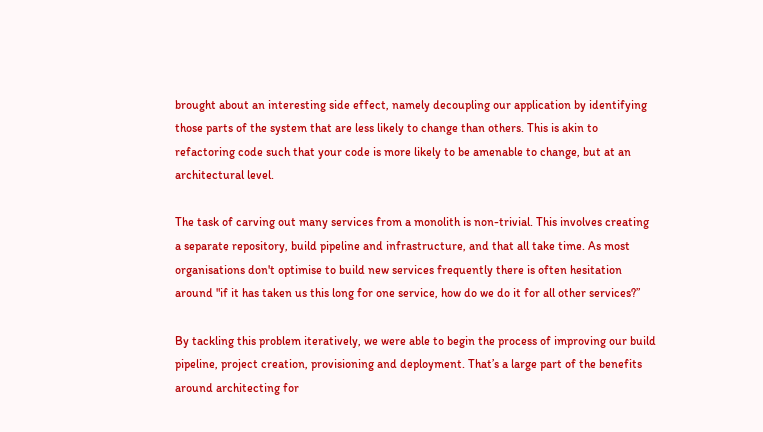brought about an interesting side effect, namely decoupling our application by identifying those parts of the system that are less likely to change than others. This is akin to refactoring code such that your code is more likely to be amenable to change, but at an architectural level.

The task of carving out many services from a monolith is non-trivial. This involves creating a separate repository, build pipeline and infrastructure, and that all take time. As most organisations don't optimise to build new services frequently there is often hesitation around "if it has taken us this long for one service, how do we do it for all other services?”

By tackling this problem iteratively, we were able to begin the process of improving our build pipeline, project creation, provisioning and deployment. That’s a large part of the benefits around architecting for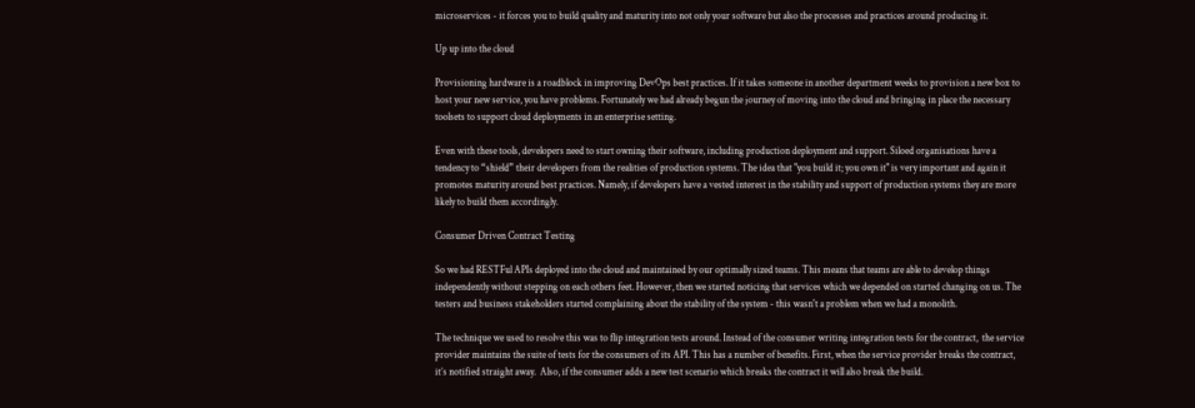microservices - it forces you to build quality and maturity into not only your software but also the processes and practices around producing it.

Up up into the cloud

Provisioning hardware is a roadblock in improving DevOps best practices. If it takes someone in another department weeks to provision a new box to host your new service, you have problems. Fortunately we had already begun the journey of moving into the cloud and bringing in place the necessary toolsets to support cloud deployments in an enterprise setting.

Even with these tools, developers need to start owning their software, including production deployment and support. Siloed organisations have a tendency to “shield” their developers from the realities of production systems. The idea that "you build it; you own it" is very important and again it promotes maturity around best practices. Namely, if developers have a vested interest in the stability and support of production systems they are more likely to build them accordingly.

Consumer Driven Contract Testing

So we had RESTFul APIs deployed into the cloud and maintained by our optimally sized teams. This means that teams are able to develop things independently without stepping on each others feet. However, then we started noticing that services which we depended on started changing on us. The testers and business stakeholders started complaining about the stability of the system - this wasn't a problem when we had a monolith.

The technique we used to resolve this was to flip integration tests around. Instead of the consumer writing integration tests for the contract,  the service provider maintains the suite of tests for the consumers of its API. This has a number of benefits. First, when the service provider breaks the contract, it’s notified straight away.  Also, if the consumer adds a new test scenario which breaks the contract it will also break the build.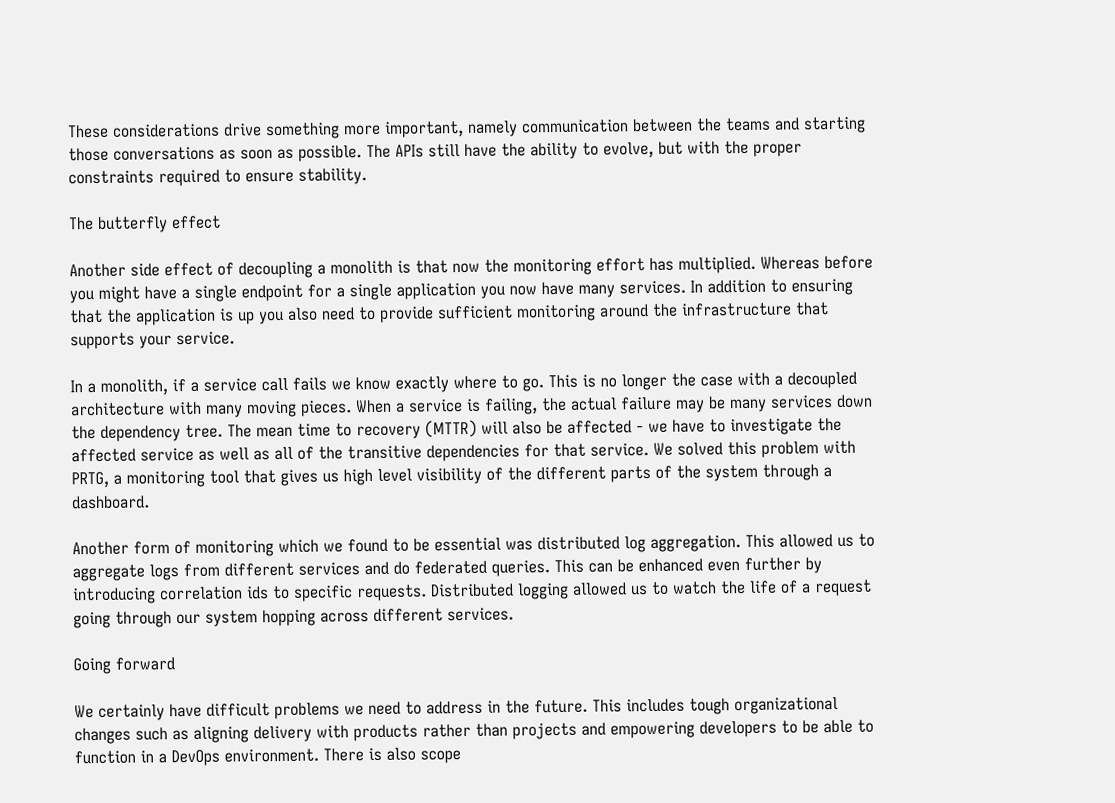These considerations drive something more important, namely communication between the teams and starting those conversations as soon as possible. The APIs still have the ability to evolve, but with the proper constraints required to ensure stability.

The butterfly effect

Another side effect of decoupling a monolith is that now the monitoring effort has multiplied. Whereas before you might have a single endpoint for a single application you now have many services. In addition to ensuring that the application is up you also need to provide sufficient monitoring around the infrastructure that supports your service.

In a monolith, if a service call fails we know exactly where to go. This is no longer the case with a decoupled architecture with many moving pieces. When a service is failing, the actual failure may be many services down the dependency tree. The mean time to recovery (MTTR) will also be affected - we have to investigate the affected service as well as all of the transitive dependencies for that service. We solved this problem with PRTG, a monitoring tool that gives us high level visibility of the different parts of the system through a dashboard.

Another form of monitoring which we found to be essential was distributed log aggregation. This allowed us to aggregate logs from different services and do federated queries. This can be enhanced even further by introducing correlation ids to specific requests. Distributed logging allowed us to watch the life of a request going through our system hopping across different services.

Going forward

We certainly have difficult problems we need to address in the future. This includes tough organizational changes such as aligning delivery with products rather than projects and empowering developers to be able to function in a DevOps environment. There is also scope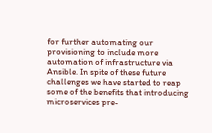for further automating our provisioning to include more automation of infrastructure via Ansible. In spite of these future challenges we have started to reap some of the benefits that introducing microservices pre-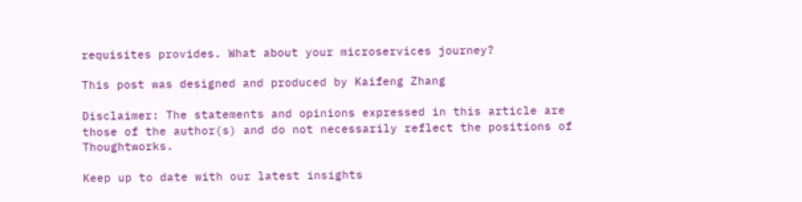requisites provides. What about your microservices journey?

This post was designed and produced by Kaifeng Zhang

Disclaimer: The statements and opinions expressed in this article are those of the author(s) and do not necessarily reflect the positions of Thoughtworks.

Keep up to date with our latest insights